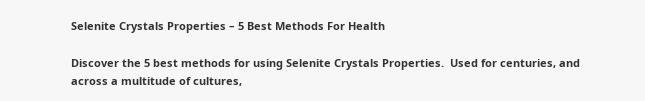Selenite Crystals Properties – 5 Best Methods For Health

Discover the 5 best methods for using Selenite Crystals Properties.  Used for centuries, and across a multitude of cultures,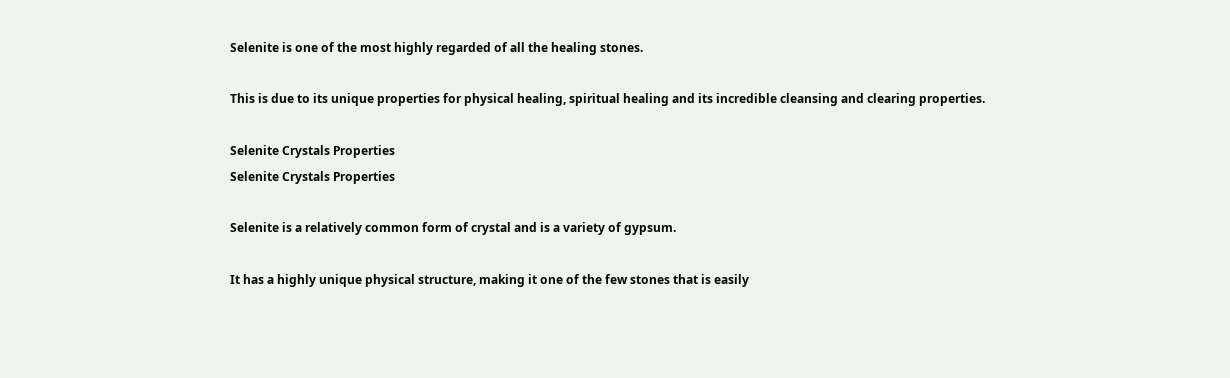Selenite is one of the most highly regarded of all the healing stones.

This is due to its unique properties for physical healing, spiritual healing and its incredible cleansing and clearing properties.

Selenite Crystals Properties
Selenite Crystals Properties

Selenite is a relatively common form of crystal and is a variety of gypsum.

It has a highly unique physical structure, making it one of the few stones that is easily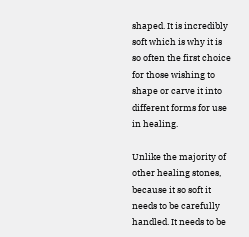shaped. It is incredibly soft which is why it is so often the first choice for those wishing to shape or carve it into different forms for use in healing.

Unlike the majority of other healing stones, because it so soft it needs to be carefully handled. It needs to be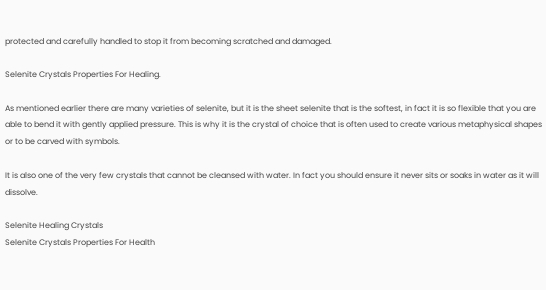protected and carefully handled to stop it from becoming scratched and damaged.

Selenite Crystals Properties For Healing.

As mentioned earlier there are many varieties of selenite, but it is the sheet selenite that is the softest, in fact it is so flexible that you are able to bend it with gently applied pressure. This is why it is the crystal of choice that is often used to create various metaphysical shapes or to be carved with symbols.

It is also one of the very few crystals that cannot be cleansed with water. In fact you should ensure it never sits or soaks in water as it will dissolve.

Selenite Healing Crystals
Selenite Crystals Properties For Health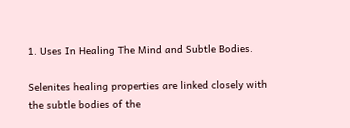1. Uses In Healing The Mind and Subtle Bodies.

Selenites healing properties are linked closely with the subtle bodies of the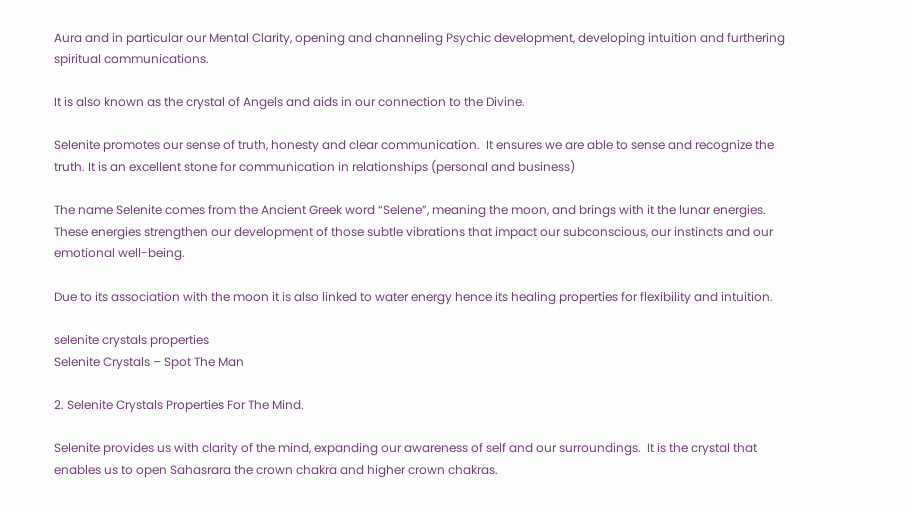Aura and in particular our Mental Clarity, opening and channeling Psychic development, developing intuition and furthering spiritual communications.

It is also known as the crystal of Angels and aids in our connection to the Divine.

Selenite promotes our sense of truth, honesty and clear communication.  It ensures we are able to sense and recognize the truth. It is an excellent stone for communication in relationships (personal and business)

The name Selenite comes from the Ancient Greek word “Selene”, meaning the moon, and brings with it the lunar energies. These energies strengthen our development of those subtle vibrations that impact our subconscious, our instincts and our emotional well-being.

Due to its association with the moon it is also linked to water energy hence its healing properties for flexibility and intuition.

selenite crystals properties
Selenite Crystals – Spot The Man

2. Selenite Crystals Properties For The Mind.

Selenite provides us with clarity of the mind, expanding our awareness of self and our surroundings.  It is the crystal that enables us to open Sahasrara the crown chakra and higher crown chakras.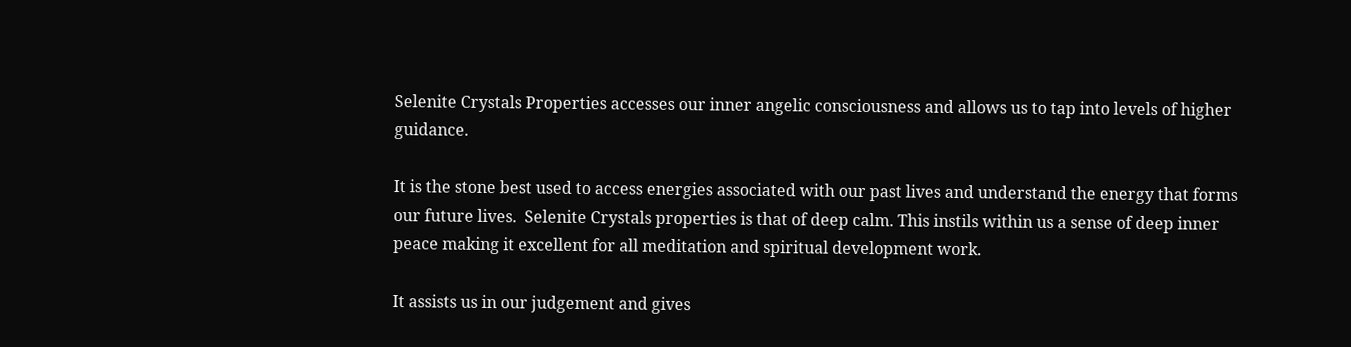Selenite Crystals Properties accesses our inner angelic consciousness and allows us to tap into levels of higher guidance.

It is the stone best used to access energies associated with our past lives and understand the energy that forms our future lives.  Selenite Crystals properties is that of deep calm. This instils within us a sense of deep inner peace making it excellent for all meditation and spiritual development work.

It assists us in our judgement and gives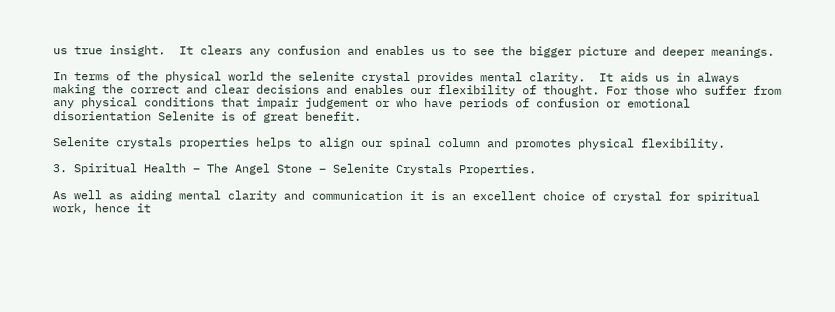us true insight.  It clears any confusion and enables us to see the bigger picture and deeper meanings.

In terms of the physical world the selenite crystal provides mental clarity.  It aids us in always making the correct and clear decisions and enables our flexibility of thought. For those who suffer from any physical conditions that impair judgement or who have periods of confusion or emotional disorientation Selenite is of great benefit.

Selenite crystals properties helps to align our spinal column and promotes physical flexibility.

3. Spiritual Health – The Angel Stone – Selenite Crystals Properties.

As well as aiding mental clarity and communication it is an excellent choice of crystal for spiritual work, hence it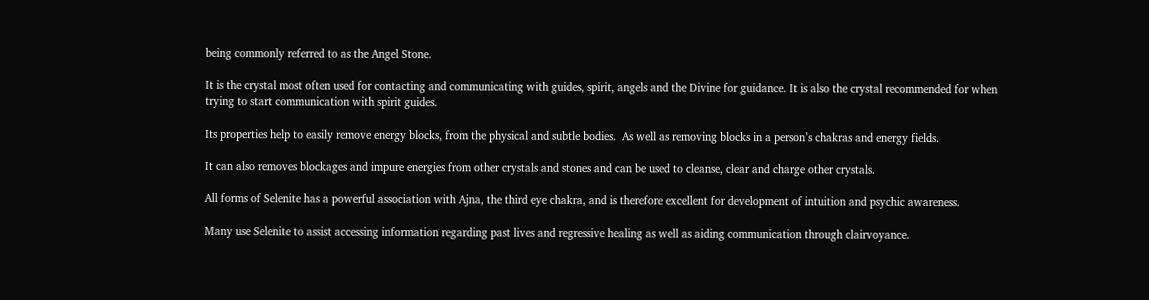being commonly referred to as the Angel Stone.

It is the crystal most often used for contacting and communicating with guides, spirit, angels and the Divine for guidance. It is also the crystal recommended for when trying to start communication with spirit guides.

Its properties help to easily remove energy blocks, from the physical and subtle bodies.  As well as removing blocks in a person’s chakras and energy fields.

It can also removes blockages and impure energies from other crystals and stones and can be used to cleanse, clear and charge other crystals.

All forms of Selenite has a powerful association with Ajna, the third eye chakra, and is therefore excellent for development of intuition and psychic awareness.

Many use Selenite to assist accessing information regarding past lives and regressive healing as well as aiding communication through clairvoyance.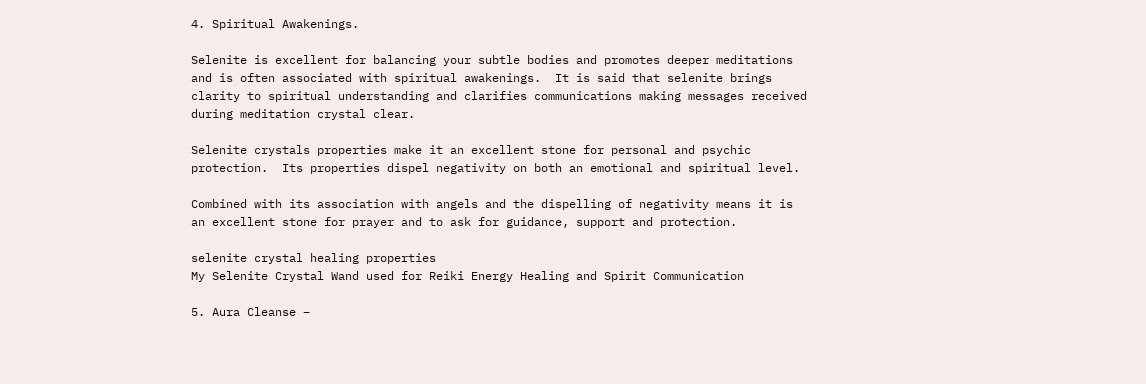4. Spiritual Awakenings.

Selenite is excellent for balancing your subtle bodies and promotes deeper meditations and is often associated with spiritual awakenings.  It is said that selenite brings clarity to spiritual understanding and clarifies communications making messages received during meditation crystal clear.

Selenite crystals properties make it an excellent stone for personal and psychic protection.  Its properties dispel negativity on both an emotional and spiritual level.

Combined with its association with angels and the dispelling of negativity means it is an excellent stone for prayer and to ask for guidance, support and protection.

selenite crystal healing properties
My Selenite Crystal Wand used for Reiki Energy Healing and Spirit Communication

5. Aura Cleanse –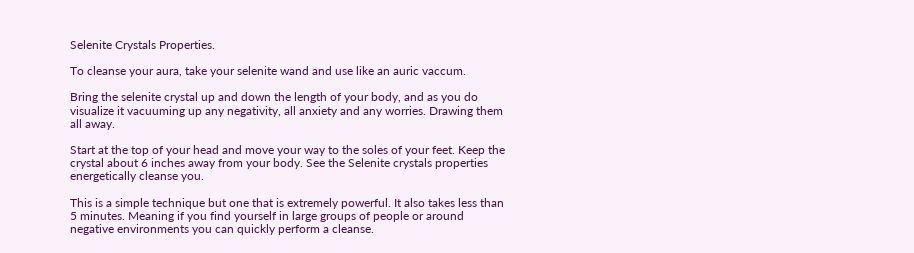Selenite Crystals Properties.

To cleanse your aura, take your selenite wand and use like an auric vaccum.

Bring the selenite crystal up and down the length of your body, and as you do visualize it vacuuming up any negativity, all anxiety and any worries. Drawing them all away.

Start at the top of your head and move your way to the soles of your feet. Keep the crystal about 6 inches away from your body. See the Selenite crystals properties energetically cleanse you.

This is a simple technique but one that is extremely powerful. It also takes less than 5 minutes. Meaning if you find yourself in large groups of people or around negative environments you can quickly perform a cleanse.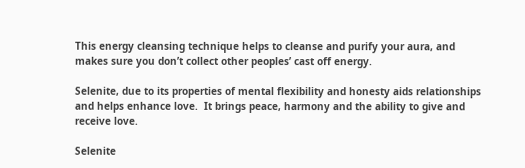This energy cleansing technique helps to cleanse and purify your aura, and makes sure you don’t collect other peoples’ cast off energy.

Selenite, due to its properties of mental flexibility and honesty aids relationships and helps enhance love.  It brings peace, harmony and the ability to give and receive love.

Selenite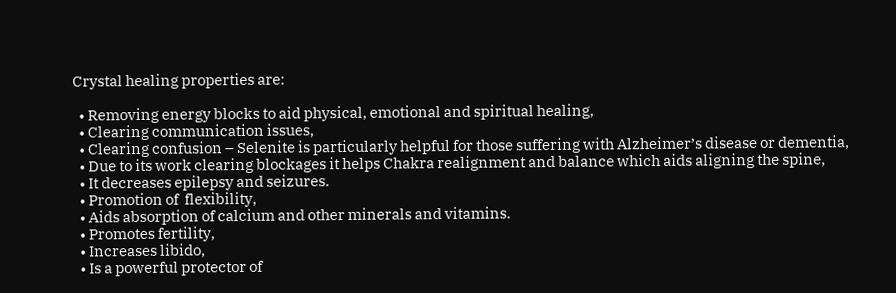Crystal healing properties are:

  • Removing energy blocks to aid physical, emotional and spiritual healing,
  • Clearing communication issues,
  • Clearing confusion – Selenite is particularly helpful for those suffering with Alzheimer’s disease or dementia,
  • Due to its work clearing blockages it helps Chakra realignment and balance which aids aligning the spine,
  • It decreases epilepsy and seizures.
  • Promotion of  flexibility,
  • Aids absorption of calcium and other minerals and vitamins.
  • Promotes fertility,
  • Increases libido,
  • Is a powerful protector of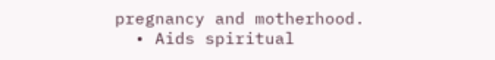pregnancy and motherhood.
  • Aids spiritual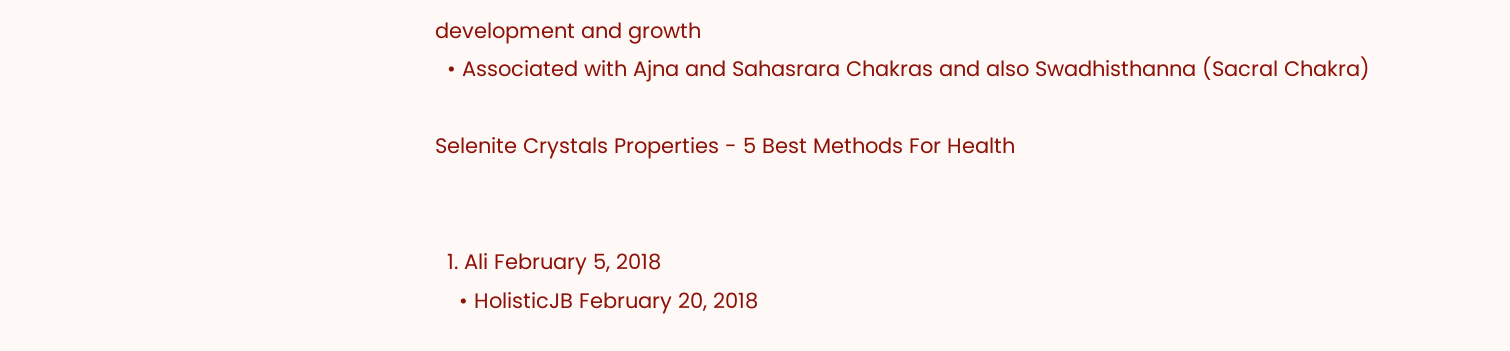development and growth
  • Associated with Ajna and Sahasrara Chakras and also Swadhisthanna (Sacral Chakra)

Selenite Crystals Properties - 5 Best Methods For Health


  1. Ali February 5, 2018
    • HolisticJB February 20, 2018